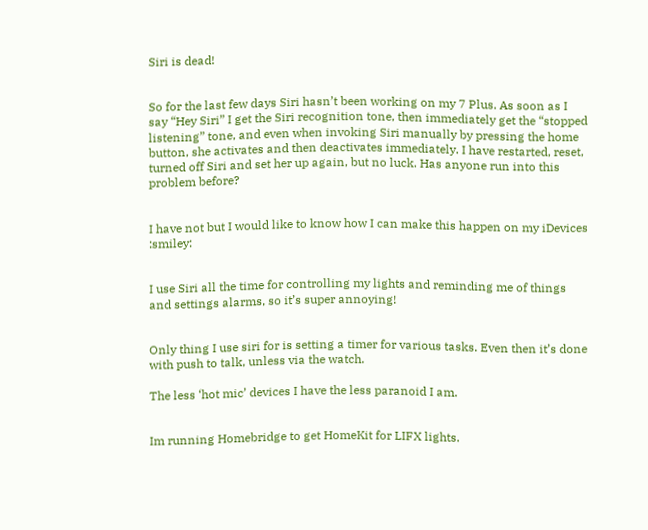Siri is dead!


So for the last few days Siri hasn’t been working on my 7 Plus. As soon as I say “Hey Siri” I get the Siri recognition tone, then immediately get the “stopped listening” tone, and even when invoking Siri manually by pressing the home button, she activates and then deactivates immediately. I have restarted, reset, turned off Siri and set her up again, but no luck. Has anyone run into this problem before?


I have not but I would like to know how I can make this happen on my iDevices :smiley:


I use Siri all the time for controlling my lights and reminding me of things and settings alarms, so it’s super annoying!


Only thing I use siri for is setting a timer for various tasks. Even then it’s done with push to talk, unless via the watch.

The less ‘hot mic’ devices I have the less paranoid I am.


Im running Homebridge to get HomeKit for LIFX lights.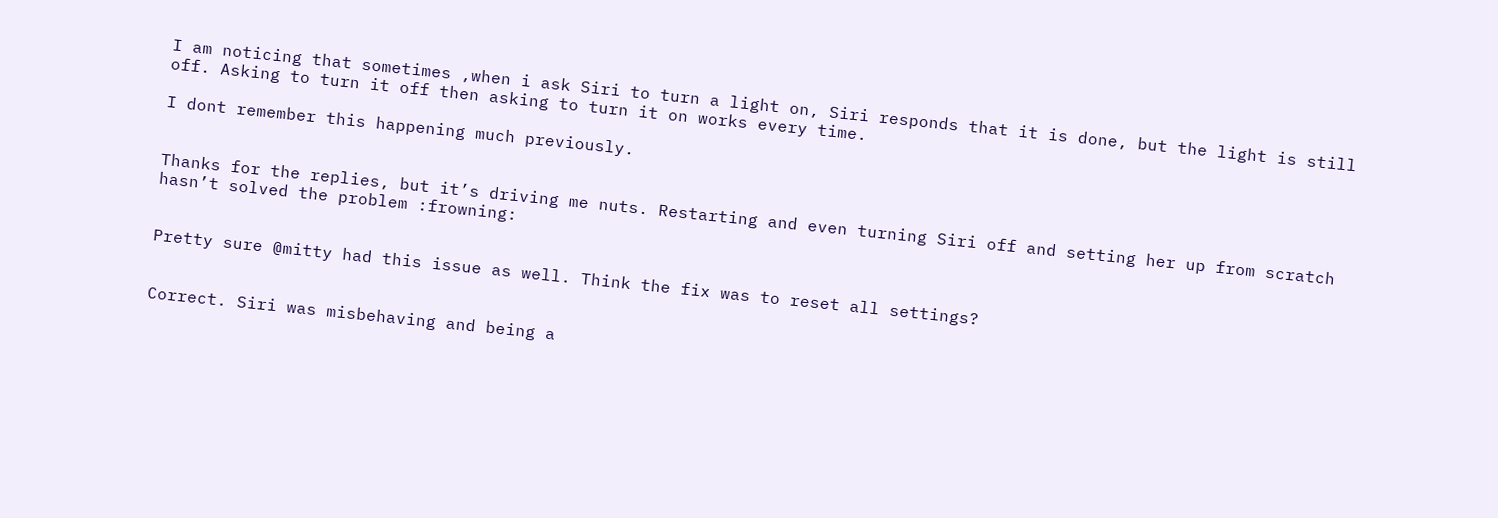I am noticing that sometimes ,when i ask Siri to turn a light on, Siri responds that it is done, but the light is still off. Asking to turn it off then asking to turn it on works every time.

I dont remember this happening much previously.


Thanks for the replies, but it’s driving me nuts. Restarting and even turning Siri off and setting her up from scratch hasn’t solved the problem :frowning:


Pretty sure @mitty had this issue as well. Think the fix was to reset all settings?


Correct. Siri was misbehaving and being a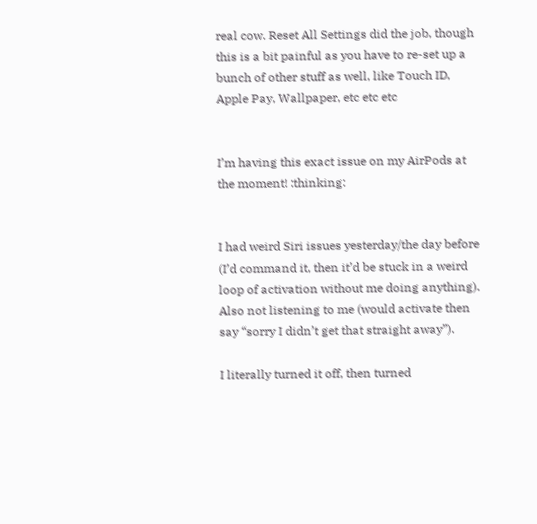real cow. Reset All Settings did the job, though this is a bit painful as you have to re-set up a bunch of other stuff as well, like Touch ID, Apple Pay, Wallpaper, etc etc etc


I’m having this exact issue on my AirPods at the moment! :thinking:


I had weird Siri issues yesterday/the day before (I’d command it, then it’d be stuck in a weird loop of activation without me doing anything). Also not listening to me (would activate then say “sorry I didn’t get that straight away”).

I literally turned it off, then turned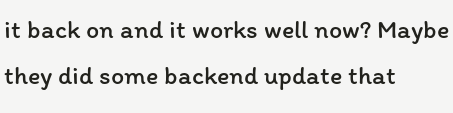it back on and it works well now? Maybe they did some backend update that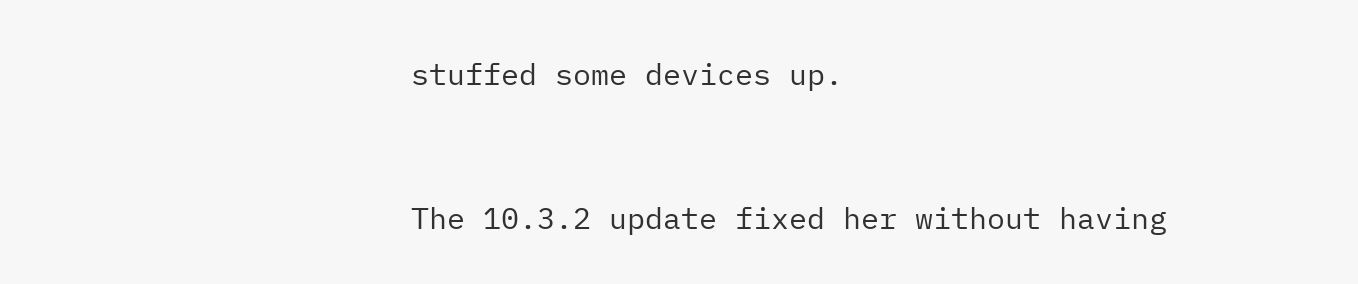stuffed some devices up.


The 10.3.2 update fixed her without having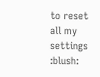to reset all my settings :blush: